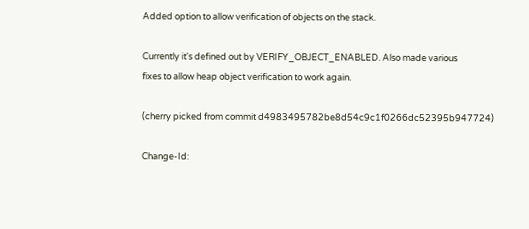Added option to allow verification of objects on the stack.

Currently it's defined out by VERIFY_OBJECT_ENABLED. Also made various
fixes to allow heap object verification to work again.

(cherry picked from commit d4983495782be8d54c9c1f0266dc52395b947724)

Change-Id: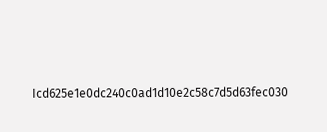Icd625e1e0dc240c0ad1d10e2c58c7d5d63fec030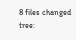8 files changed
tree: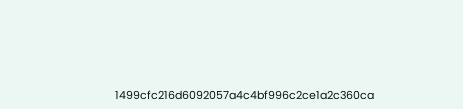1499cfc216d6092057a4c4bf996c2ce1a2c360ca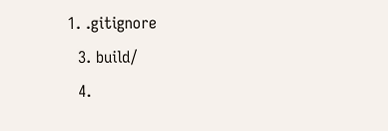1. .gitignore
  3. build/
  4.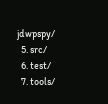jdwpspy/
  5. src/
  6. test/
  7. tools/